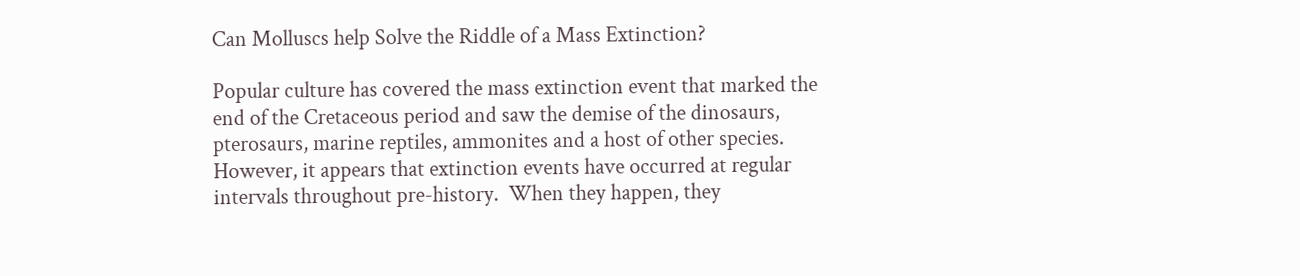Can Molluscs help Solve the Riddle of a Mass Extinction?

Popular culture has covered the mass extinction event that marked the end of the Cretaceous period and saw the demise of the dinosaurs, pterosaurs, marine reptiles, ammonites and a host of other species.  However, it appears that extinction events have occurred at regular intervals throughout pre-history.  When they happen, they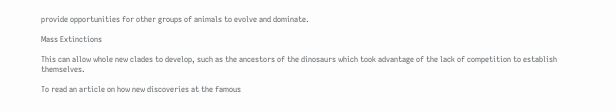provide opportunities for other groups of animals to evolve and dominate.

Mass Extinctions

This can allow whole new clades to develop, such as the ancestors of the dinosaurs which took advantage of the lack of competition to establish themselves.

To read an article on how new discoveries at the famous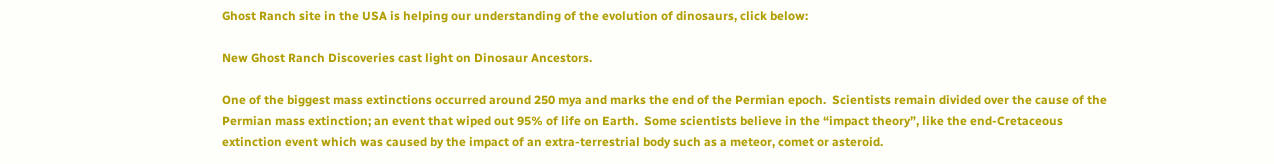Ghost Ranch site in the USA is helping our understanding of the evolution of dinosaurs, click below:

New Ghost Ranch Discoveries cast light on Dinosaur Ancestors.

One of the biggest mass extinctions occurred around 250 mya and marks the end of the Permian epoch.  Scientists remain divided over the cause of the Permian mass extinction; an event that wiped out 95% of life on Earth.  Some scientists believe in the “impact theory”, like the end-Cretaceous extinction event which was caused by the impact of an extra-terrestrial body such as a meteor, comet or asteroid.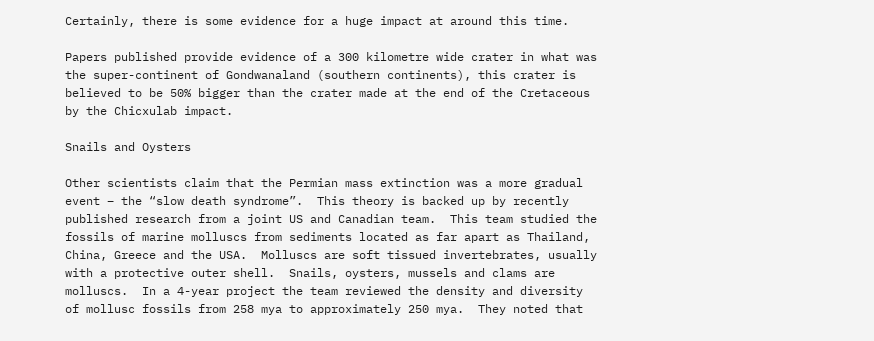Certainly, there is some evidence for a huge impact at around this time.

Papers published provide evidence of a 300 kilometre wide crater in what was the super-continent of Gondwanaland (southern continents), this crater is believed to be 50% bigger than the crater made at the end of the Cretaceous by the Chicxulab impact.

Snails and Oysters

Other scientists claim that the Permian mass extinction was a more gradual event – the “slow death syndrome”.  This theory is backed up by recently published research from a joint US and Canadian team.  This team studied the fossils of marine molluscs from sediments located as far apart as Thailand, China, Greece and the USA.  Molluscs are soft tissued invertebrates, usually with a protective outer shell.  Snails, oysters, mussels and clams are molluscs.  In a 4-year project the team reviewed the density and diversity of mollusc fossils from 258 mya to approximately 250 mya.  They noted that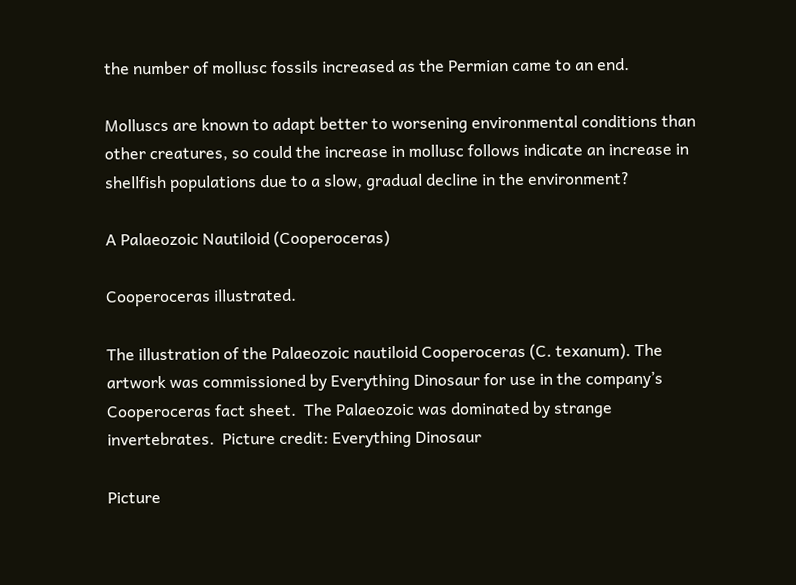the number of mollusc fossils increased as the Permian came to an end.

Molluscs are known to adapt better to worsening environmental conditions than other creatures, so could the increase in mollusc follows indicate an increase in shellfish populations due to a slow, gradual decline in the environment?

A Palaeozoic Nautiloid (Cooperoceras)

Cooperoceras illustrated.

The illustration of the Palaeozoic nautiloid Cooperoceras (C. texanum). The artwork was commissioned by Everything Dinosaur for use in the company’s Cooperoceras fact sheet.  The Palaeozoic was dominated by strange invertebrates.  Picture credit: Everything Dinosaur

Picture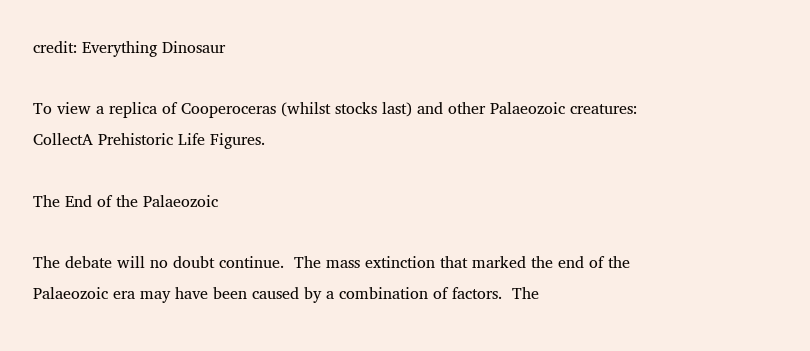credit: Everything Dinosaur

To view a replica of Cooperoceras (whilst stocks last) and other Palaeozoic creatures: CollectA Prehistoric Life Figures.

The End of the Palaeozoic

The debate will no doubt continue.  The mass extinction that marked the end of the Palaeozoic era may have been caused by a combination of factors.  The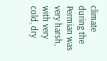climate during the Permian was very harsh, with very cold, dry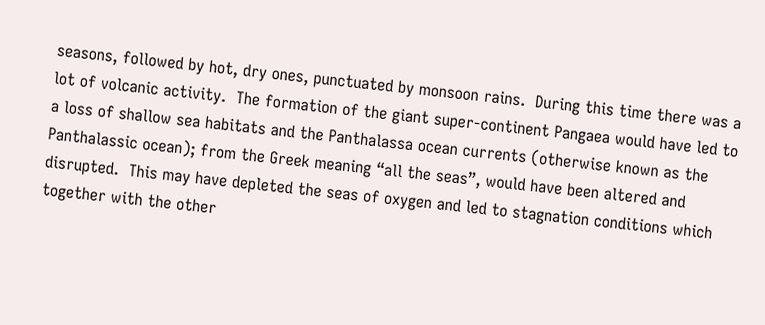seasons, followed by hot, dry ones, punctuated by monsoon rains.  During this time there was a lot of volcanic activity.  The formation of the giant super-continent Pangaea would have led to a loss of shallow sea habitats and the Panthalassa ocean currents (otherwise known as the Panthalassic ocean); from the Greek meaning “all the seas”, would have been altered and disrupted.  This may have depleted the seas of oxygen and led to stagnation conditions which together with the other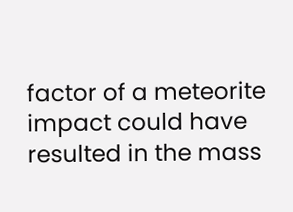factor of a meteorite impact could have resulted in the mass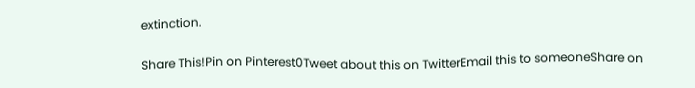extinction.

Share This!Pin on Pinterest0Tweet about this on TwitterEmail this to someoneShare on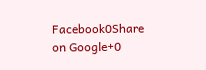Facebook0Share on Google+0